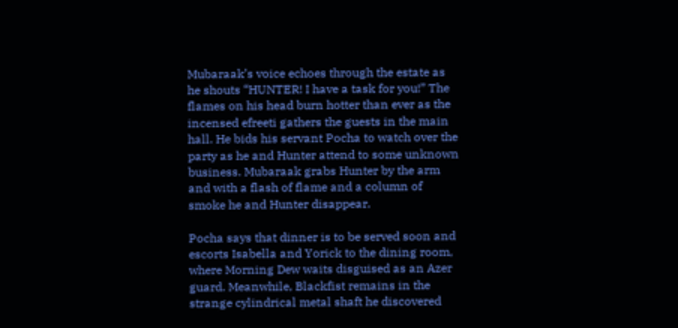Mubaraak’s voice echoes through the estate as he shouts “HUNTER! I have a task for you!” The flames on his head burn hotter than ever as the incensed efreeti gathers the guests in the main hall. He bids his servant Pocha to watch over the party as he and Hunter attend to some unknown business. Mubaraak grabs Hunter by the arm and with a flash of flame and a column of smoke he and Hunter disappear.

Pocha says that dinner is to be served soon and escorts Isabella and Yorick to the dining room, where Morning Dew waits disguised as an Azer guard. Meanwhile, Blackfist remains in the strange cylindrical metal shaft he discovered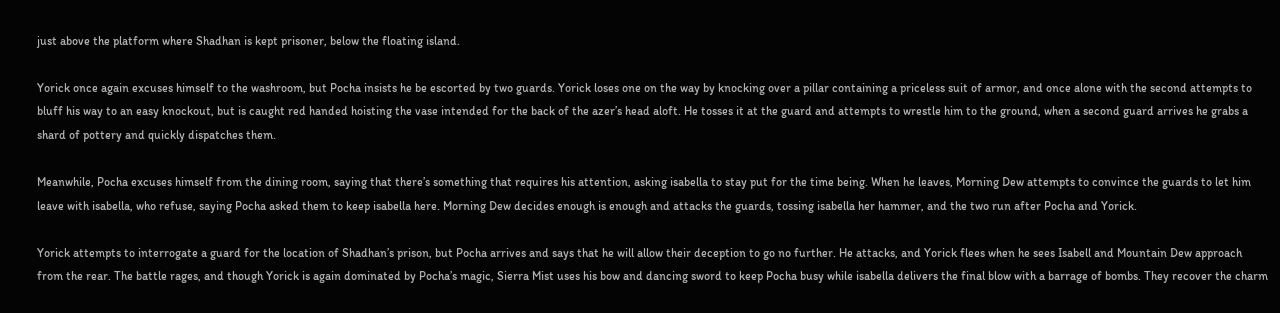just above the platform where Shadhan is kept prisoner, below the floating island.

Yorick once again excuses himself to the washroom, but Pocha insists he be escorted by two guards. Yorick loses one on the way by knocking over a pillar containing a priceless suit of armor, and once alone with the second attempts to bluff his way to an easy knockout, but is caught red handed hoisting the vase intended for the back of the azer’s head aloft. He tosses it at the guard and attempts to wrestle him to the ground, when a second guard arrives he grabs a shard of pottery and quickly dispatches them.

Meanwhile, Pocha excuses himself from the dining room, saying that there’s something that requires his attention, asking isabella to stay put for the time being. When he leaves, Morning Dew attempts to convince the guards to let him leave with isabella, who refuse, saying Pocha asked them to keep isabella here. Morning Dew decides enough is enough and attacks the guards, tossing isabella her hammer, and the two run after Pocha and Yorick.

Yorick attempts to interrogate a guard for the location of Shadhan’s prison, but Pocha arrives and says that he will allow their deception to go no further. He attacks, and Yorick flees when he sees Isabell and Mountain Dew approach from the rear. The battle rages, and though Yorick is again dominated by Pocha’s magic, Sierra Mist uses his bow and dancing sword to keep Pocha busy while isabella delivers the final blow with a barrage of bombs. They recover the charm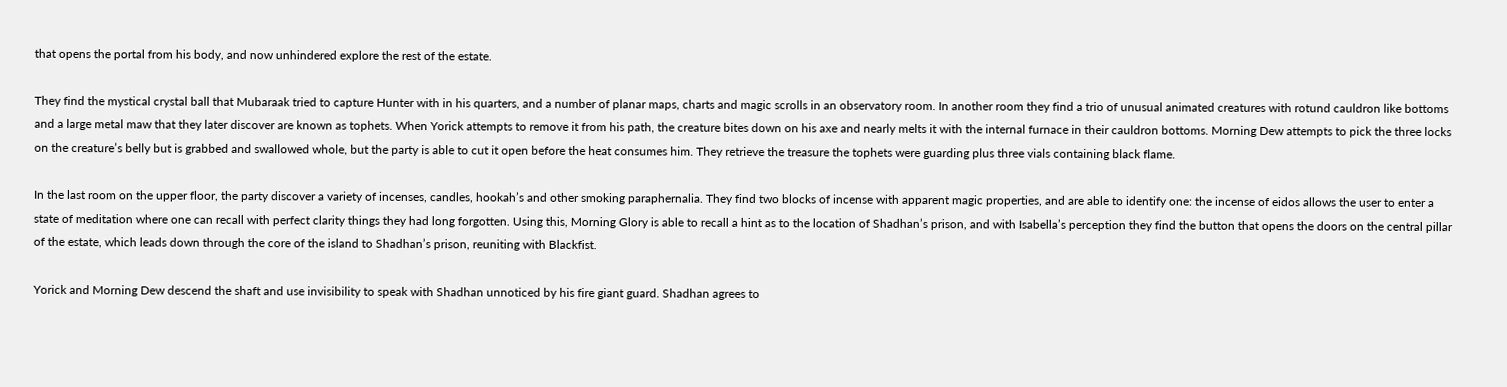that opens the portal from his body, and now unhindered explore the rest of the estate.

They find the mystical crystal ball that Mubaraak tried to capture Hunter with in his quarters, and a number of planar maps, charts and magic scrolls in an observatory room. In another room they find a trio of unusual animated creatures with rotund cauldron like bottoms and a large metal maw that they later discover are known as tophets. When Yorick attempts to remove it from his path, the creature bites down on his axe and nearly melts it with the internal furnace in their cauldron bottoms. Morning Dew attempts to pick the three locks on the creature’s belly but is grabbed and swallowed whole, but the party is able to cut it open before the heat consumes him. They retrieve the treasure the tophets were guarding plus three vials containing black flame.

In the last room on the upper floor, the party discover a variety of incenses, candles, hookah’s and other smoking paraphernalia. They find two blocks of incense with apparent magic properties, and are able to identify one: the incense of eidos allows the user to enter a state of meditation where one can recall with perfect clarity things they had long forgotten. Using this, Morning Glory is able to recall a hint as to the location of Shadhan’s prison, and with Isabella’s perception they find the button that opens the doors on the central pillar of the estate, which leads down through the core of the island to Shadhan’s prison, reuniting with Blackfist.

Yorick and Morning Dew descend the shaft and use invisibility to speak with Shadhan unnoticed by his fire giant guard. Shadhan agrees to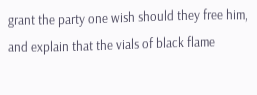grant the party one wish should they free him, and explain that the vials of black flame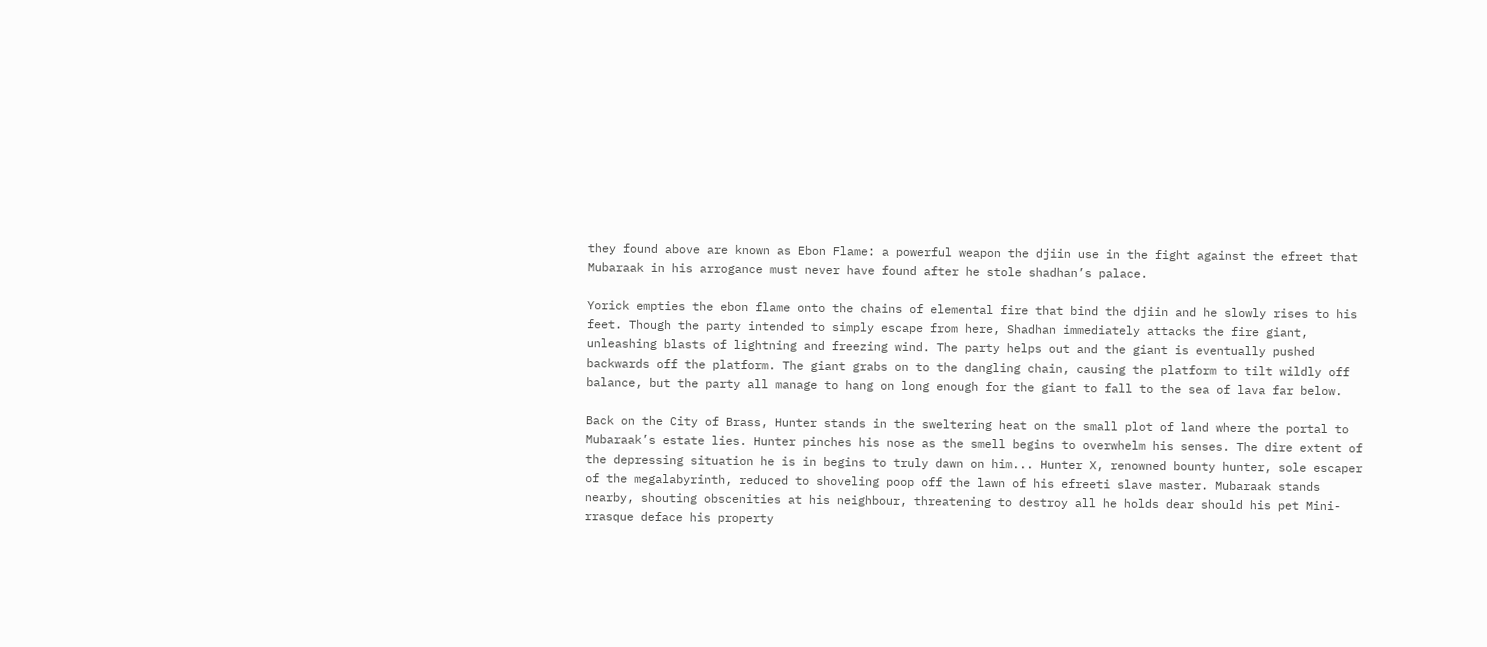they found above are known as Ebon Flame: a powerful weapon the djiin use in the fight against the efreet that Mubaraak in his arrogance must never have found after he stole shadhan’s palace.

Yorick empties the ebon flame onto the chains of elemental fire that bind the djiin and he slowly rises to his feet. Though the party intended to simply escape from here, Shadhan immediately attacks the fire giant, unleashing blasts of lightning and freezing wind. The party helps out and the giant is eventually pushed backwards off the platform. The giant grabs on to the dangling chain, causing the platform to tilt wildly off balance, but the party all manage to hang on long enough for the giant to fall to the sea of lava far below.

Back on the City of Brass, Hunter stands in the sweltering heat on the small plot of land where the portal to Mubaraak’s estate lies. Hunter pinches his nose as the smell begins to overwhelm his senses. The dire extent of the depressing situation he is in begins to truly dawn on him... Hunter X, renowned bounty hunter, sole escaper of the megalabyrinth, reduced to shoveling poop off the lawn of his efreeti slave master. Mubaraak stands nearby, shouting obscenities at his neighbour, threatening to destroy all he holds dear should his pet Mini-rrasque deface his property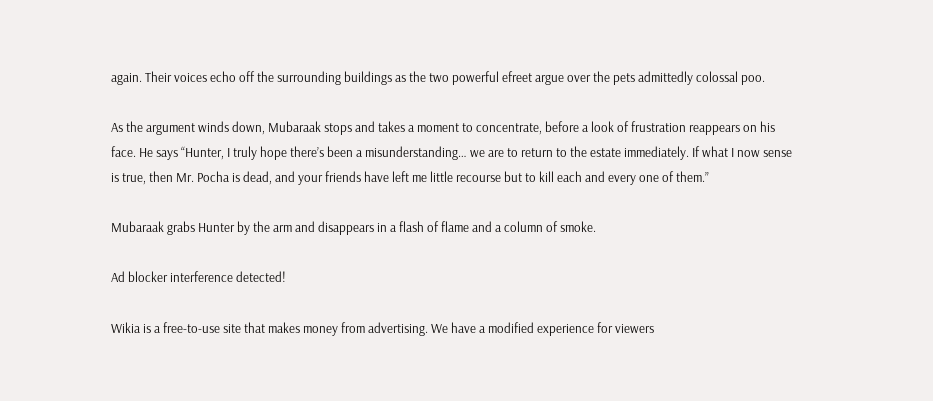again. Their voices echo off the surrounding buildings as the two powerful efreet argue over the pets admittedly colossal poo.

As the argument winds down, Mubaraak stops and takes a moment to concentrate, before a look of frustration reappears on his face. He says “Hunter, I truly hope there’s been a misunderstanding… we are to return to the estate immediately. If what I now sense is true, then Mr. Pocha is dead, and your friends have left me little recourse but to kill each and every one of them.”

Mubaraak grabs Hunter by the arm and disappears in a flash of flame and a column of smoke.

Ad blocker interference detected!

Wikia is a free-to-use site that makes money from advertising. We have a modified experience for viewers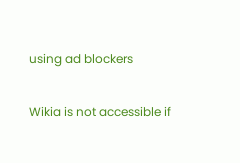using ad blockers

Wikia is not accessible if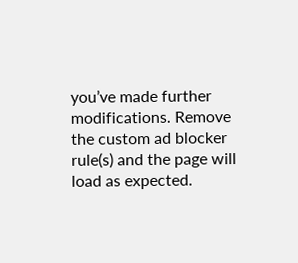you’ve made further modifications. Remove the custom ad blocker rule(s) and the page will load as expected.